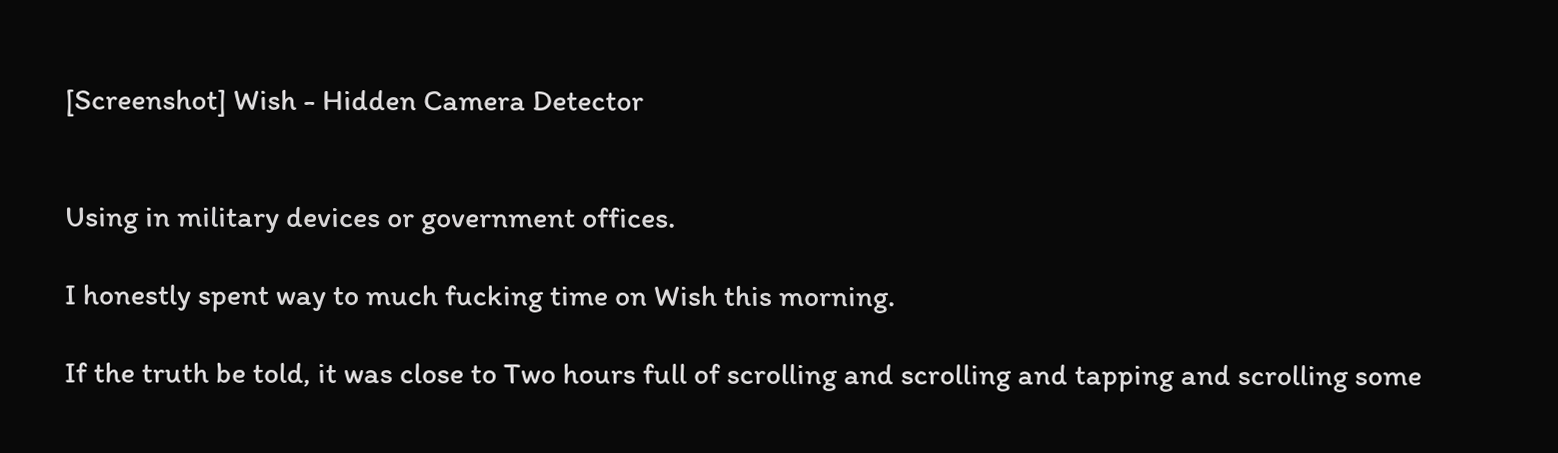[Screenshot] Wish - Hidden Camera Detector


Using in military devices or government offices.

I honestly spent way to much fucking time on Wish this morning.

If the truth be told, it was close to Two hours full of scrolling and scrolling and tapping and scrolling some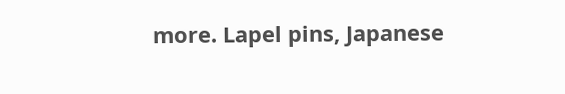more. Lapel pins, Japanese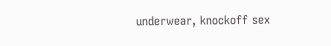underwear, knockoff sex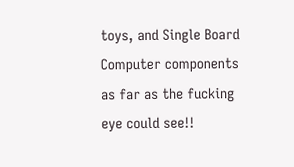toys, and Single Board Computer components as far as the fucking eye could see!!